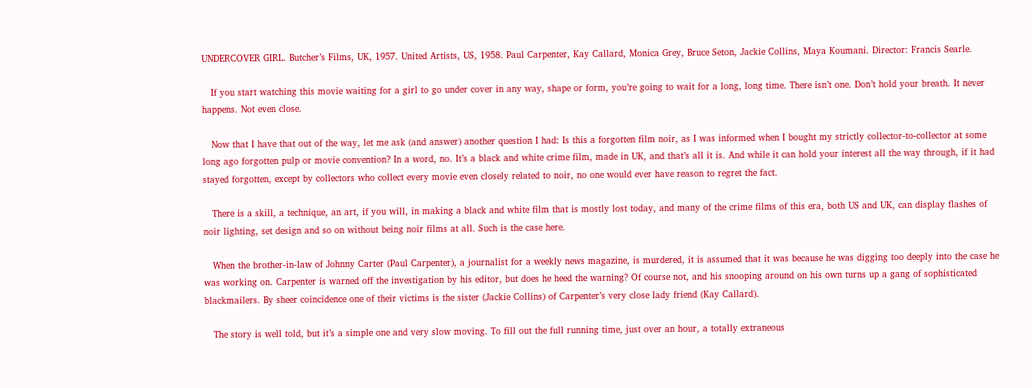UNDERCOVER GIRL. Butcher’s Films, UK, 1957. United Artists, US, 1958. Paul Carpenter, Kay Callard, Monica Grey, Bruce Seton, Jackie Collins, Maya Koumani. Director: Francis Searle.

   If you start watching this movie waiting for a girl to go under cover in any way, shape or form, you’re going to wait for a long, long time. There isn’t one. Don’t hold your breath. It never happens. Not even close.

   Now that I have that out of the way, let me ask (and answer) another question I had: Is this a forgotten film noir, as I was informed when I bought my strictly collector-to-collector at some long ago forgotten pulp or movie convention? In a word, no. It’s a black and white crime film, made in UK, and that’s all it is. And while it can hold your interest all the way through, if it had stayed forgotten, except by collectors who collect every movie even closely related to noir, no one would ever have reason to regret the fact.

   There is a skill, a technique, an art, if you will, in making a black and white film that is mostly lost today, and many of the crime films of this era, both US and UK, can display flashes of noir lighting, set design and so on without being noir films at all. Such is the case here.

   When the brother-in-law of Johnny Carter (Paul Carpenter), a journalist for a weekly news magazine, is murdered, it is assumed that it was because he was digging too deeply into the case he was working on. Carpenter is warned off the investigation by his editor, but does he heed the warning? Of course not, and his snooping around on his own turns up a gang of sophisticated blackmailers. By sheer coincidence one of their victims is the sister (Jackie Collins) of Carpenter’s very close lady friend (Kay Callard).

   The story is well told, but it’s a simple one and very slow moving. To fill out the full running time, just over an hour, a totally extraneous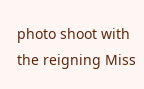photo shoot with the reigning Miss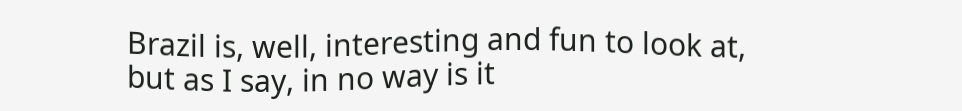Brazil is, well, interesting and fun to look at, but as I say, in no way is it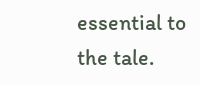essential to the tale.